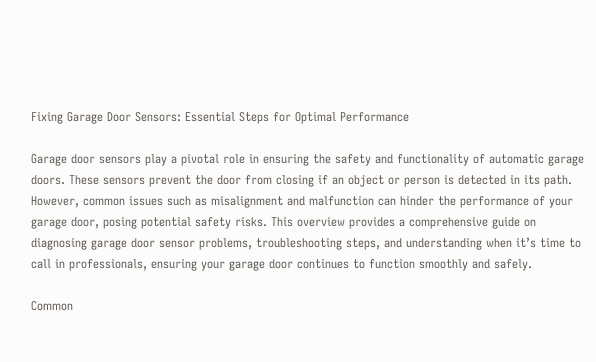Fixing Garage Door Sensors: Essential Steps for Optimal Performance

Garage door sensors play a pivotal role in ensuring the safety and functionality of automatic garage doors. These sensors prevent the door from closing if an object or person is detected in its path. However, common issues such as misalignment and malfunction can hinder the performance of your garage door, posing potential safety risks. This overview provides a comprehensive guide on diagnosing garage door sensor problems, troubleshooting steps, and understanding when it’s time to call in professionals, ensuring your garage door continues to function smoothly and safely.

Common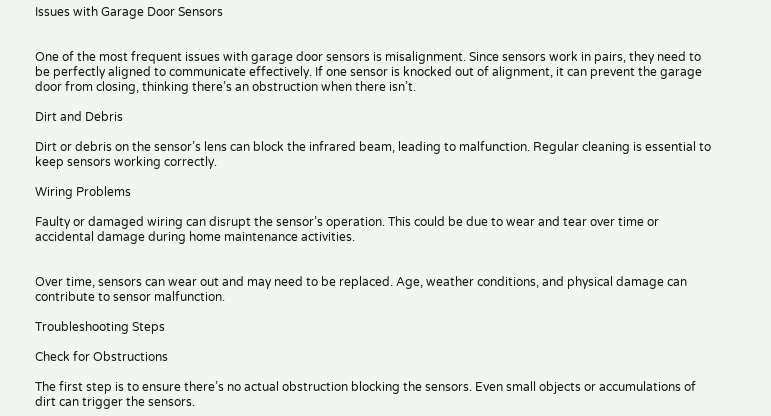Issues with Garage Door Sensors


One of the most frequent issues with garage door sensors is misalignment. Since sensors work in pairs, they need to be perfectly aligned to communicate effectively. If one sensor is knocked out of alignment, it can prevent the garage door from closing, thinking there’s an obstruction when there isn’t.

Dirt and Debris

Dirt or debris on the sensor’s lens can block the infrared beam, leading to malfunction. Regular cleaning is essential to keep sensors working correctly.

Wiring Problems

Faulty or damaged wiring can disrupt the sensor’s operation. This could be due to wear and tear over time or accidental damage during home maintenance activities.


Over time, sensors can wear out and may need to be replaced. Age, weather conditions, and physical damage can contribute to sensor malfunction.

Troubleshooting Steps

Check for Obstructions

The first step is to ensure there’s no actual obstruction blocking the sensors. Even small objects or accumulations of dirt can trigger the sensors.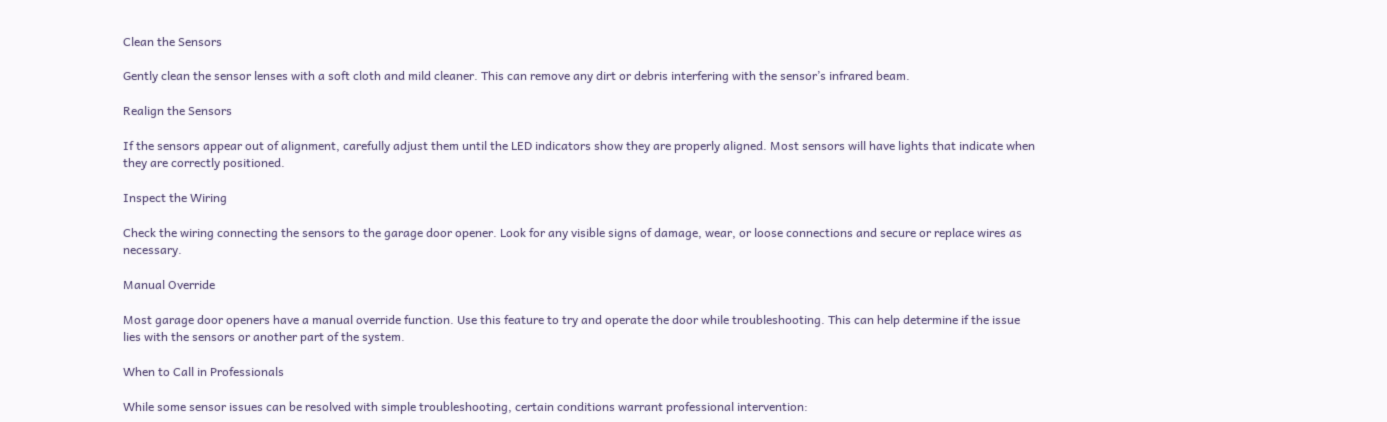Clean the Sensors

Gently clean the sensor lenses with a soft cloth and mild cleaner. This can remove any dirt or debris interfering with the sensor’s infrared beam.

Realign the Sensors

If the sensors appear out of alignment, carefully adjust them until the LED indicators show they are properly aligned. Most sensors will have lights that indicate when they are correctly positioned.

Inspect the Wiring

Check the wiring connecting the sensors to the garage door opener. Look for any visible signs of damage, wear, or loose connections and secure or replace wires as necessary.

Manual Override

Most garage door openers have a manual override function. Use this feature to try and operate the door while troubleshooting. This can help determine if the issue lies with the sensors or another part of the system.

When to Call in Professionals

While some sensor issues can be resolved with simple troubleshooting, certain conditions warrant professional intervention: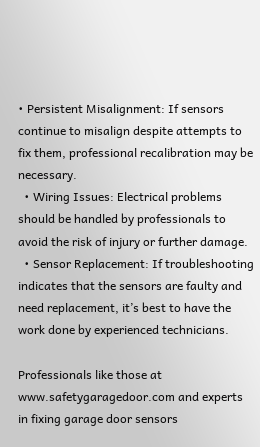• Persistent Misalignment: If sensors continue to misalign despite attempts to fix them, professional recalibration may be necessary.
  • Wiring Issues: Electrical problems should be handled by professionals to avoid the risk of injury or further damage.
  • Sensor Replacement: If troubleshooting indicates that the sensors are faulty and need replacement, it’s best to have the work done by experienced technicians.

Professionals like those at www.safetygaragedoor.com and experts in fixing garage door sensors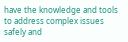have the knowledge and tools to address complex issues safely and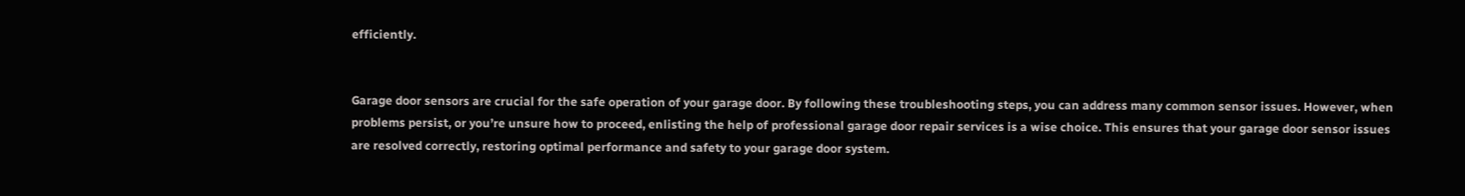efficiently.


Garage door sensors are crucial for the safe operation of your garage door. By following these troubleshooting steps, you can address many common sensor issues. However, when problems persist, or you’re unsure how to proceed, enlisting the help of professional garage door repair services is a wise choice. This ensures that your garage door sensor issues are resolved correctly, restoring optimal performance and safety to your garage door system.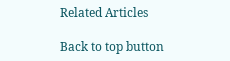Related Articles

Back to top button